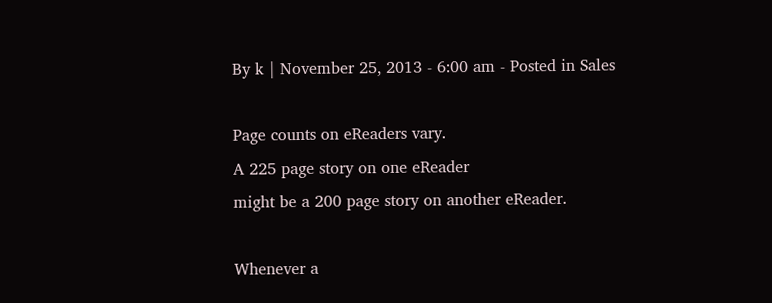By k | November 25, 2013 - 6:00 am - Posted in Sales

Page counts on eReaders vary.
A 225 page story on one eReader
might be a 200 page story on another eReader.

Whenever a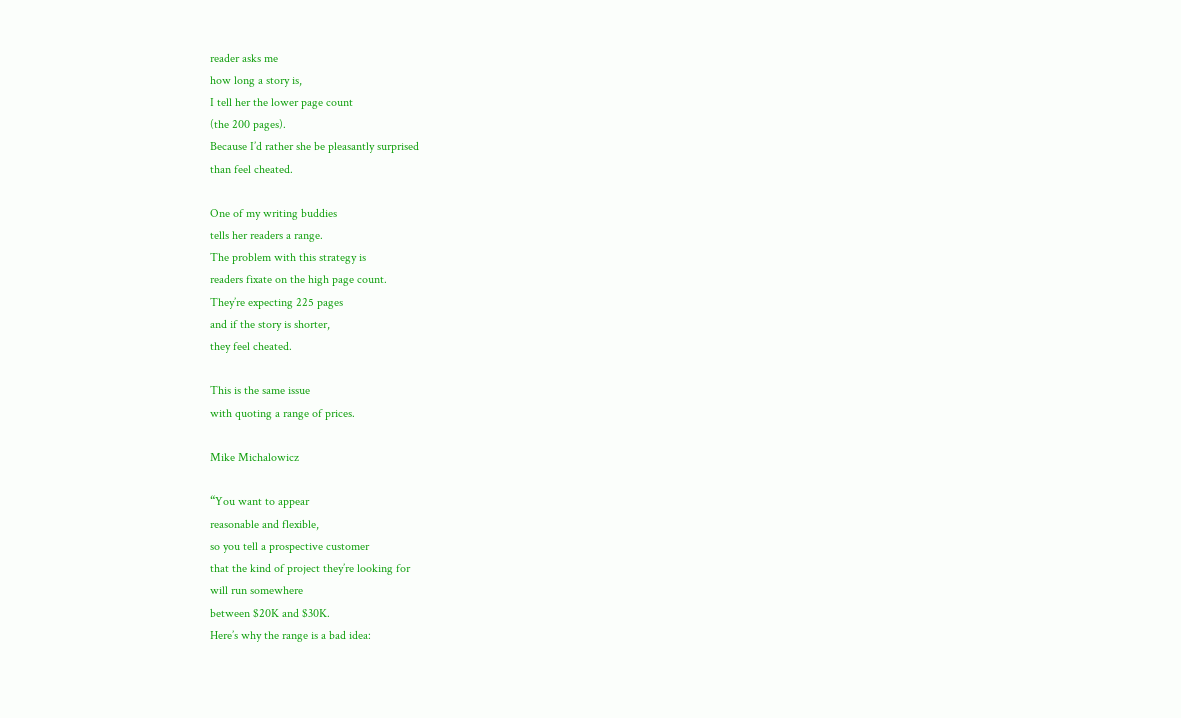reader asks me
how long a story is,
I tell her the lower page count
(the 200 pages).
Because I’d rather she be pleasantly surprised
than feel cheated.

One of my writing buddies
tells her readers a range.
The problem with this strategy is
readers fixate on the high page count.
They’re expecting 225 pages
and if the story is shorter,
they feel cheated.

This is the same issue
with quoting a range of prices.

Mike Michalowicz

“You want to appear
reasonable and flexible,
so you tell a prospective customer
that the kind of project they’re looking for
will run somewhere
between $20K and $30K.
Here’s why the range is a bad idea: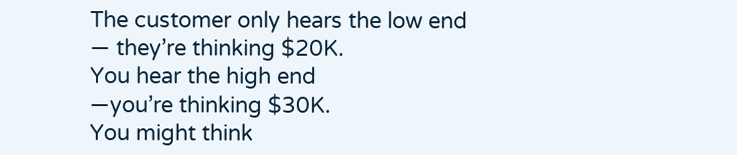The customer only hears the low end
— they’re thinking $20K.
You hear the high end
—you’re thinking $30K.
You might think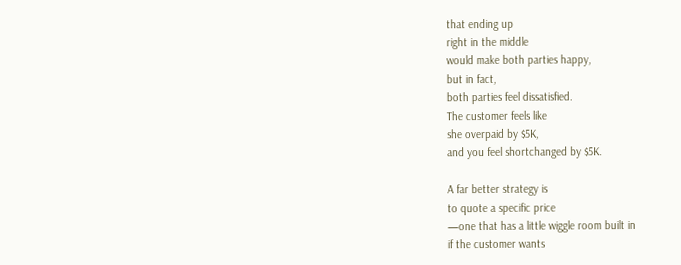that ending up
right in the middle
would make both parties happy,
but in fact,
both parties feel dissatisfied.
The customer feels like
she overpaid by $5K,
and you feel shortchanged by $5K.

A far better strategy is
to quote a specific price
—one that has a little wiggle room built in
if the customer wants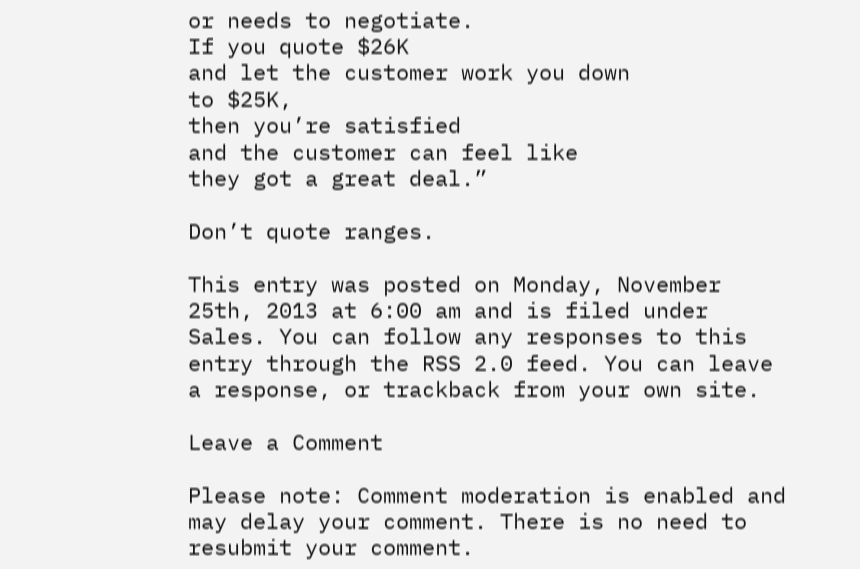or needs to negotiate.
If you quote $26K
and let the customer work you down
to $25K,
then you’re satisfied
and the customer can feel like
they got a great deal.”

Don’t quote ranges.

This entry was posted on Monday, November 25th, 2013 at 6:00 am and is filed under Sales. You can follow any responses to this entry through the RSS 2.0 feed. You can leave a response, or trackback from your own site.

Leave a Comment

Please note: Comment moderation is enabled and may delay your comment. There is no need to resubmit your comment.